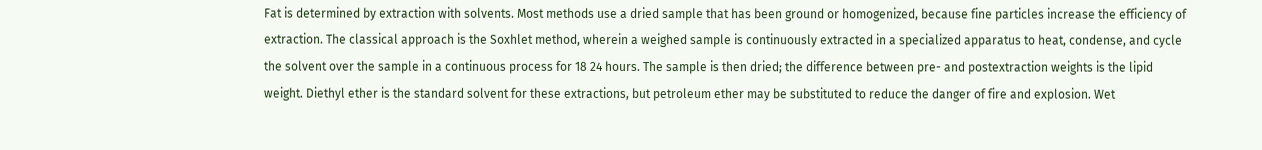Fat is determined by extraction with solvents. Most methods use a dried sample that has been ground or homogenized, because fine particles increase the efficiency of extraction. The classical approach is the Soxhlet method, wherein a weighed sample is continuously extracted in a specialized apparatus to heat, condense, and cycle the solvent over the sample in a continuous process for 18 24 hours. The sample is then dried; the difference between pre- and postextraction weights is the lipid weight. Diethyl ether is the standard solvent for these extractions, but petroleum ether may be substituted to reduce the danger of fire and explosion. Wet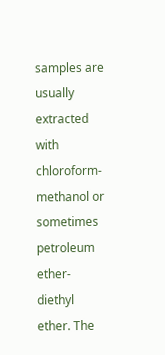samples are usually extracted with chloroform-methanol or sometimes petroleum ether-diethyl ether. The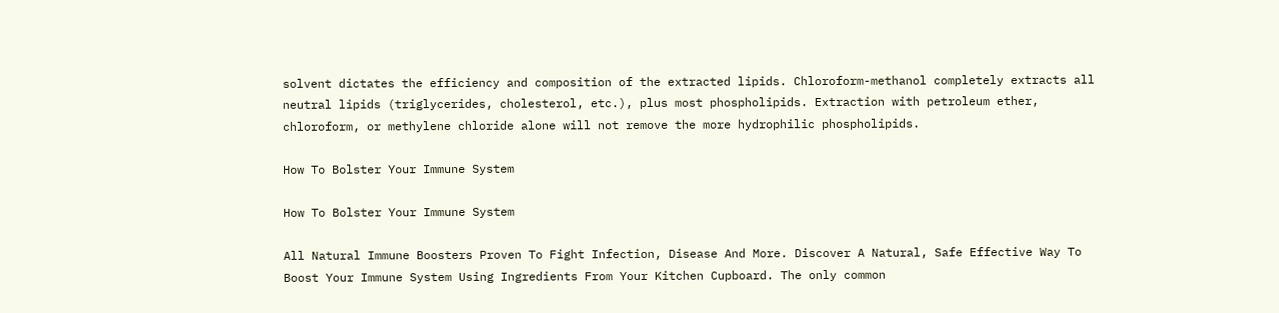solvent dictates the efficiency and composition of the extracted lipids. Chloroform-methanol completely extracts all neutral lipids (triglycerides, cholesterol, etc.), plus most phospholipids. Extraction with petroleum ether, chloroform, or methylene chloride alone will not remove the more hydrophilic phospholipids.

How To Bolster Your Immune System

How To Bolster Your Immune System

All Natural Immune Boosters Proven To Fight Infection, Disease And More. Discover A Natural, Safe Effective Way To Boost Your Immune System Using Ingredients From Your Kitchen Cupboard. The only common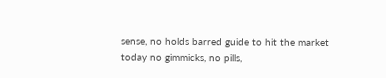sense, no holds barred guide to hit the market today no gimmicks, no pills,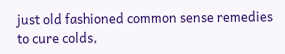just old fashioned common sense remedies to cure colds,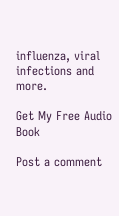influenza, viral infections and more.

Get My Free Audio Book

Post a comment